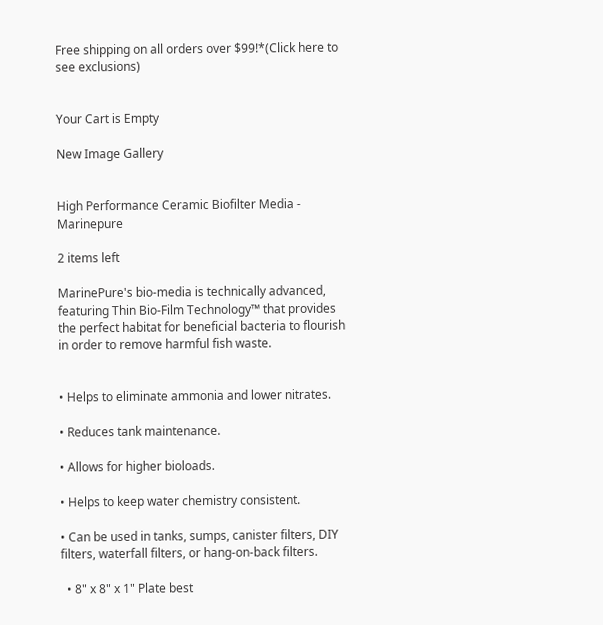Free shipping on all orders over $99!*(Click here to see exclusions)


Your Cart is Empty

New Image Gallery


High Performance Ceramic Biofilter Media - Marinepure

2 items left

MarinePure's bio-media is technically advanced, featuring Thin Bio-Film Technology™ that provides the perfect habitat for beneficial bacteria to flourish in order to remove harmful fish waste.


• Helps to eliminate ammonia and lower nitrates.

• Reduces tank maintenance.

• Allows for higher bioloads.

• Helps to keep water chemistry consistent.

• Can be used in tanks, sumps, canister filters, DIY filters, waterfall filters, or hang-on-back filters.

  • 8" x 8" x 1" Plate best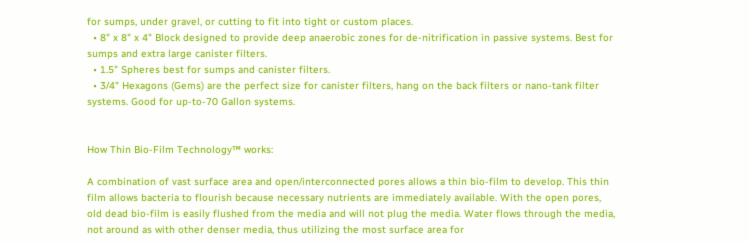for sumps, under gravel, or cutting to fit into tight or custom places.
  • 8" x 8" x 4" Block designed to provide deep anaerobic zones for de-nitrification in passive systems. Best for sumps and extra large canister filters.
  • 1.5" Spheres best for sumps and canister filters.
  • 3/4" Hexagons (Gems) are the perfect size for canister filters, hang on the back filters or nano-tank filter systems. Good for up-to-70 Gallon systems.


How Thin Bio-Film Technology™ works:

A combination of vast surface area and open/interconnected pores allows a thin bio-film to develop. This thin film allows bacteria to flourish because necessary nutrients are immediately available. With the open pores, old dead bio-film is easily flushed from the media and will not plug the media. Water flows through the media, not around as with other denser media, thus utilizing the most surface area for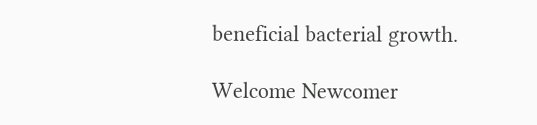beneficial bacterial growth.

Welcome Newcomer